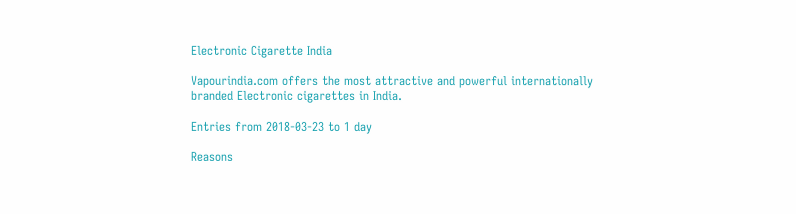Electronic Cigarette India

Vapourindia.com offers the most attractive and powerful internationally branded Electronic cigarettes in India.

Entries from 2018-03-23 to 1 day

Reasons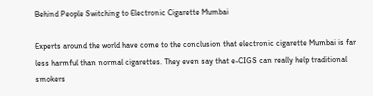Behind People Switching to Electronic Cigarette Mumbai

Experts around the world have come to the conclusion that electronic cigarette Mumbai is far less harmful than normal cigarettes. They even say that e-CIGS can really help traditional smokers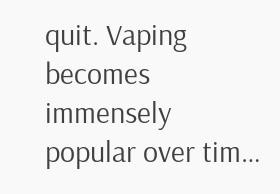quit. Vaping becomes immensely popular over tim…